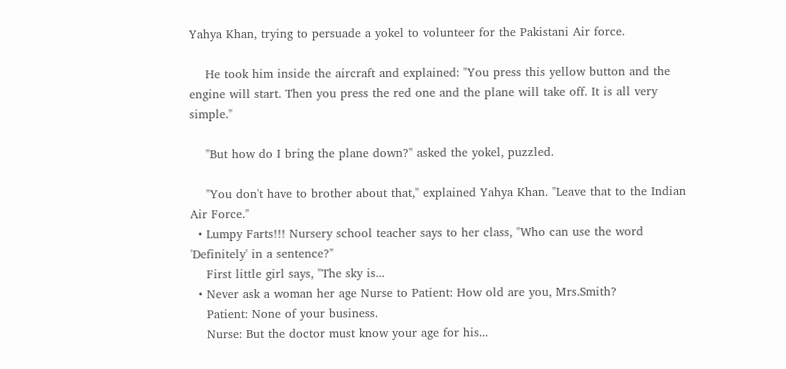Yahya Khan, trying to persuade a yokel to volunteer for the Pakistani Air force.

    He took him inside the aircraft and explained: "You press this yellow button and the engine will start. Then you press the red one and the plane will take off. It is all very simple."

    "But how do I bring the plane down?" asked the yokel, puzzled.

    "You don't have to brother about that," explained Yahya Khan. "Leave that to the Indian Air Force."
  • Lumpy Farts!!! Nursery school teacher says to her class, "Who can use the word 'Definitely' in a sentence?"
    First little girl says, "The sky is...
  • Never ask a woman her age Nurse to Patient: How old are you, Mrs.Smith?
    Patient: None of your business.
    Nurse: But the doctor must know your age for his...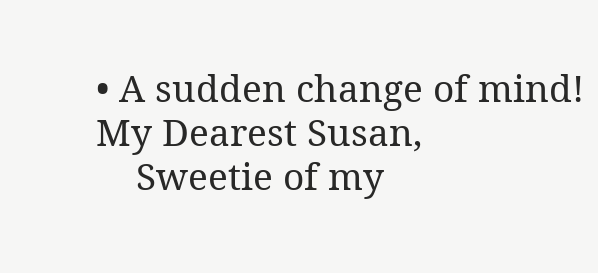• A sudden change of mind! My Dearest Susan,
    Sweetie of my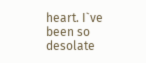heart. I`ve been so desolate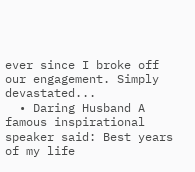ever since I broke off our engagement. Simply devastated...
  • Daring Husband A famous inspirational speaker said: Best years of my life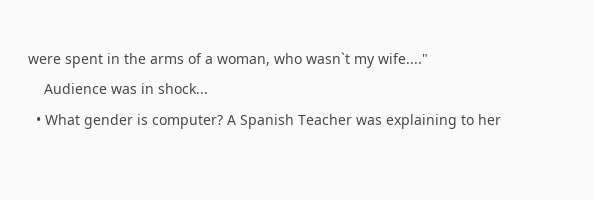were spent in the arms of a woman, who wasn`t my wife...."
    Audience was in shock...
  • What gender is computer? A Spanish Teacher was explaining to her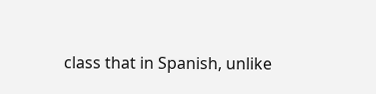class that in Spanish, unlike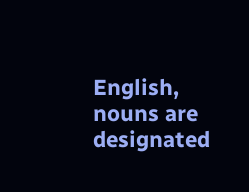English, nouns are designated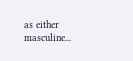as either masculine...